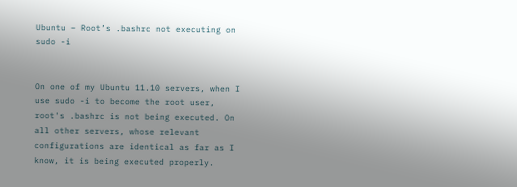Ubuntu – Root’s .bashrc not executing on sudo -i


On one of my Ubuntu 11.10 servers, when I use sudo -i to become the root user, root's .bashrc is not being executed. On all other servers, whose relevant configurations are identical as far as I know, it is being executed properly.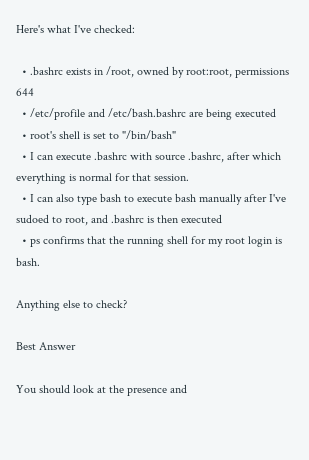Here's what I've checked:

  • .bashrc exists in /root, owned by root:root, permissions 644
  • /etc/profile and /etc/bash.bashrc are being executed
  • root's shell is set to "/bin/bash"
  • I can execute .bashrc with source .bashrc, after which everything is normal for that session.
  • I can also type bash to execute bash manually after I've sudoed to root, and .bashrc is then executed
  • ps confirms that the running shell for my root login is bash.

Anything else to check?

Best Answer

You should look at the presence and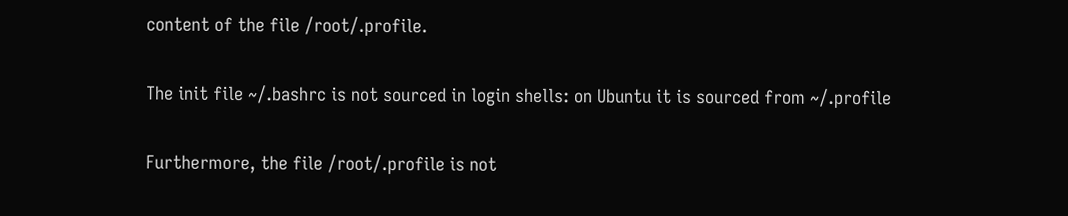content of the file /root/.profile.

The init file ~/.bashrc is not sourced in login shells: on Ubuntu it is sourced from ~/.profile

Furthermore, the file /root/.profile is not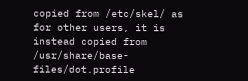copied from /etc/skel/ as for other users, it is instead copied from /usr/share/base-files/dot.profile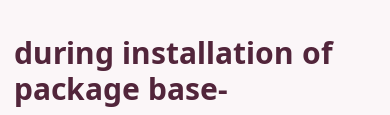during installation of package base-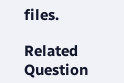files.

Related Question